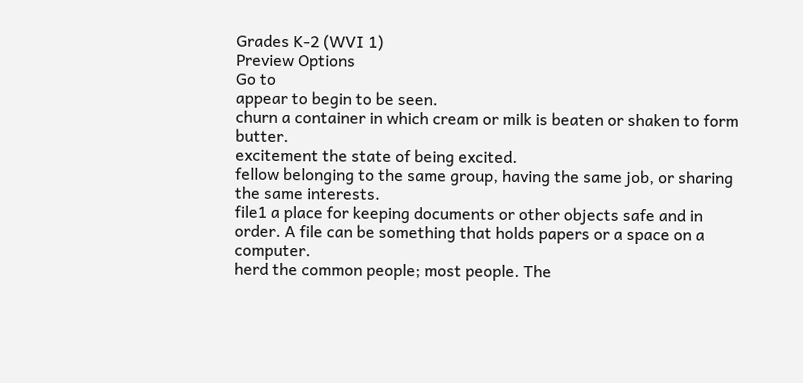Grades K-2 (WVI 1)
Preview Options
Go to
appear to begin to be seen.
churn a container in which cream or milk is beaten or shaken to form butter.
excitement the state of being excited.
fellow belonging to the same group, having the same job, or sharing the same interests.
file1 a place for keeping documents or other objects safe and in order. A file can be something that holds papers or a space on a computer.
herd the common people; most people. The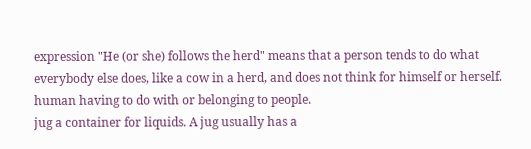expression "He (or she) follows the herd" means that a person tends to do what everybody else does, like a cow in a herd, and does not think for himself or herself.
human having to do with or belonging to people.
jug a container for liquids. A jug usually has a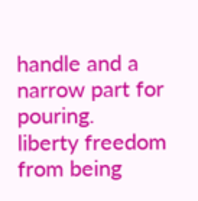handle and a narrow part for pouring.
liberty freedom from being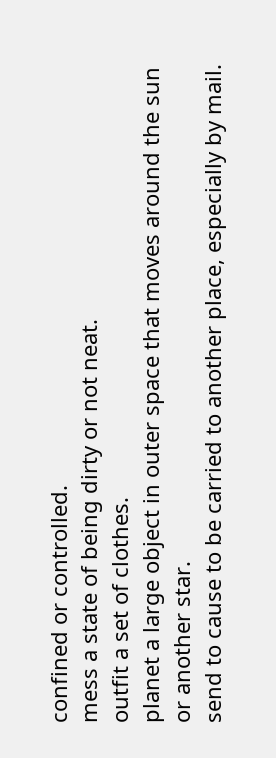confined or controlled.
mess a state of being dirty or not neat.
outfit a set of clothes.
planet a large object in outer space that moves around the sun or another star.
send to cause to be carried to another place, especially by mail.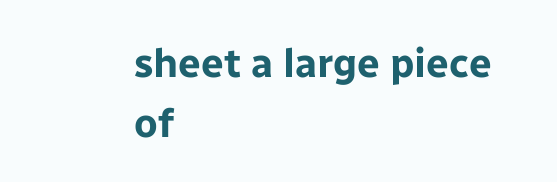sheet a large piece of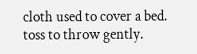cloth used to cover a bed.
toss to throw gently.